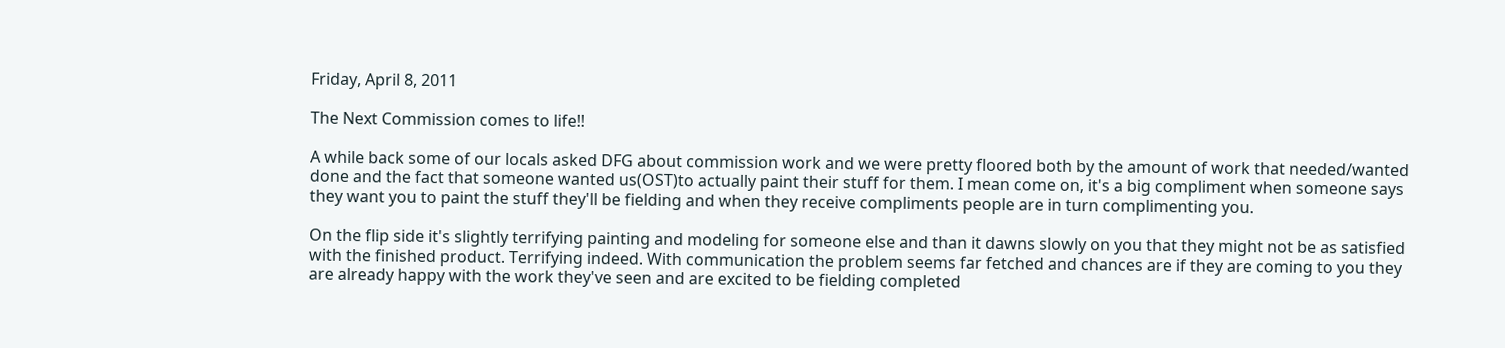Friday, April 8, 2011

The Next Commission comes to life!!

A while back some of our locals asked DFG about commission work and we were pretty floored both by the amount of work that needed/wanted done and the fact that someone wanted us(OST)to actually paint their stuff for them. I mean come on, it's a big compliment when someone says they want you to paint the stuff they'll be fielding and when they receive compliments people are in turn complimenting you.

On the flip side it's slightly terrifying painting and modeling for someone else and than it dawns slowly on you that they might not be as satisfied with the finished product. Terrifying indeed. With communication the problem seems far fetched and chances are if they are coming to you they are already happy with the work they've seen and are excited to be fielding completed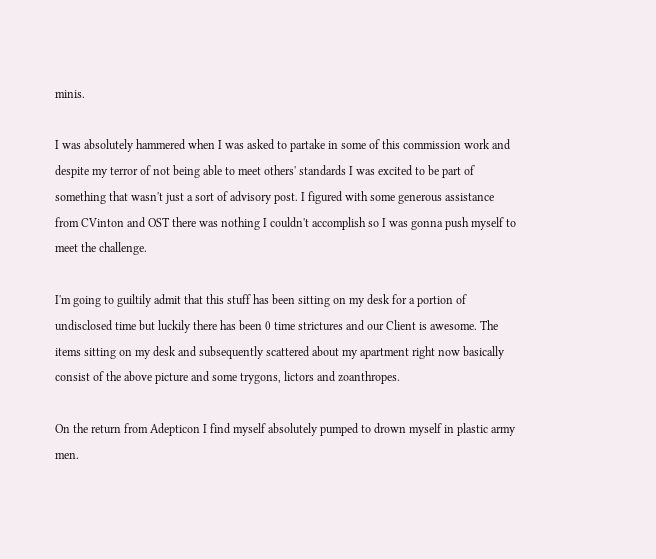minis.

I was absolutely hammered when I was asked to partake in some of this commission work and despite my terror of not being able to meet others' standards I was excited to be part of something that wasn't just a sort of advisory post. I figured with some generous assistance from CVinton and OST there was nothing I couldn't accomplish so I was gonna push myself to meet the challenge.

I'm going to guiltily admit that this stuff has been sitting on my desk for a portion of undisclosed time but luckily there has been 0 time strictures and our Client is awesome. The items sitting on my desk and subsequently scattered about my apartment right now basically consist of the above picture and some trygons, lictors and zoanthropes.

On the return from Adepticon I find myself absolutely pumped to drown myself in plastic army men.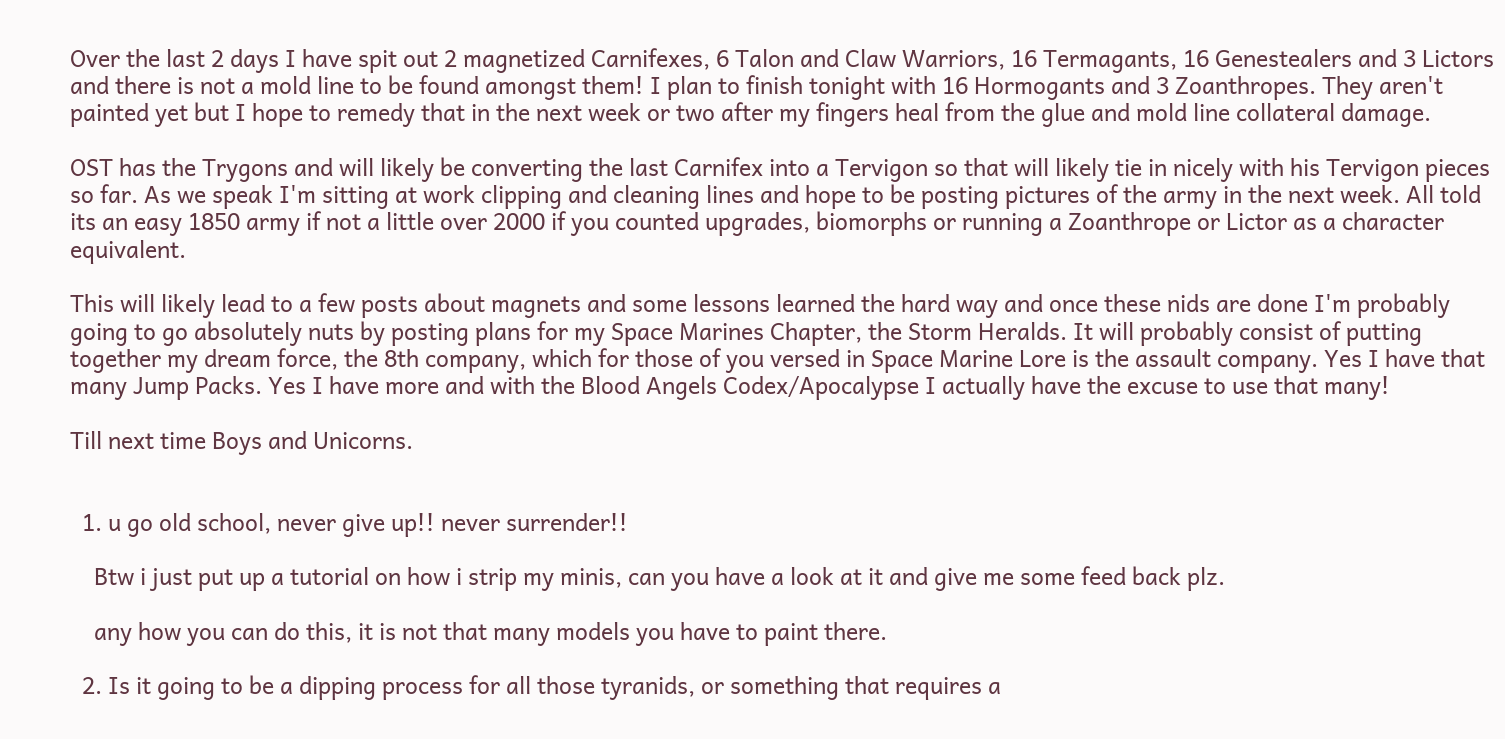Over the last 2 days I have spit out 2 magnetized Carnifexes, 6 Talon and Claw Warriors, 16 Termagants, 16 Genestealers and 3 Lictors and there is not a mold line to be found amongst them! I plan to finish tonight with 16 Hormogants and 3 Zoanthropes. They aren't painted yet but I hope to remedy that in the next week or two after my fingers heal from the glue and mold line collateral damage.

OST has the Trygons and will likely be converting the last Carnifex into a Tervigon so that will likely tie in nicely with his Tervigon pieces so far. As we speak I'm sitting at work clipping and cleaning lines and hope to be posting pictures of the army in the next week. All told its an easy 1850 army if not a little over 2000 if you counted upgrades, biomorphs or running a Zoanthrope or Lictor as a character equivalent.

This will likely lead to a few posts about magnets and some lessons learned the hard way and once these nids are done I'm probably going to go absolutely nuts by posting plans for my Space Marines Chapter, the Storm Heralds. It will probably consist of putting together my dream force, the 8th company, which for those of you versed in Space Marine Lore is the assault company. Yes I have that many Jump Packs. Yes I have more and with the Blood Angels Codex/Apocalypse I actually have the excuse to use that many!

Till next time Boys and Unicorns.


  1. u go old school, never give up!! never surrender!!

    Btw i just put up a tutorial on how i strip my minis, can you have a look at it and give me some feed back plz.

    any how you can do this, it is not that many models you have to paint there.

  2. Is it going to be a dipping process for all those tyranids, or something that requires a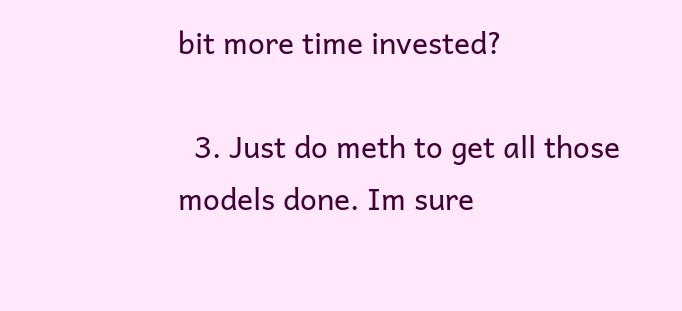bit more time invested?

  3. Just do meth to get all those models done. Im sure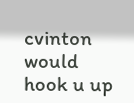cvinton would hook u up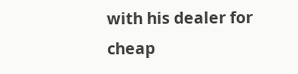with his dealer for cheap